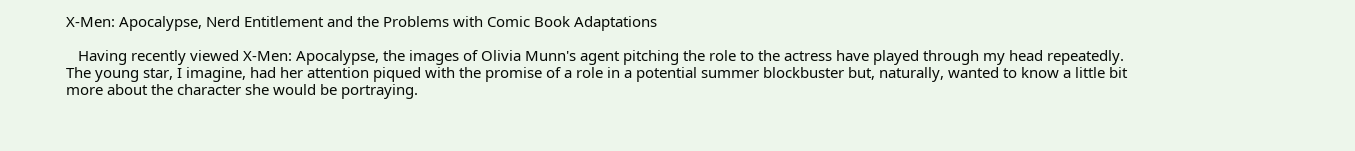X-Men: Apocalypse, Nerd Entitlement and the Problems with Comic Book Adaptations

   Having recently viewed X-Men: Apocalypse, the images of Olivia Munn's agent pitching the role to the actress have played through my head repeatedly. The young star, I imagine, had her attention piqued with the promise of a role in a potential summer blockbuster but, naturally, wanted to know a little bit more about the character she would be portraying.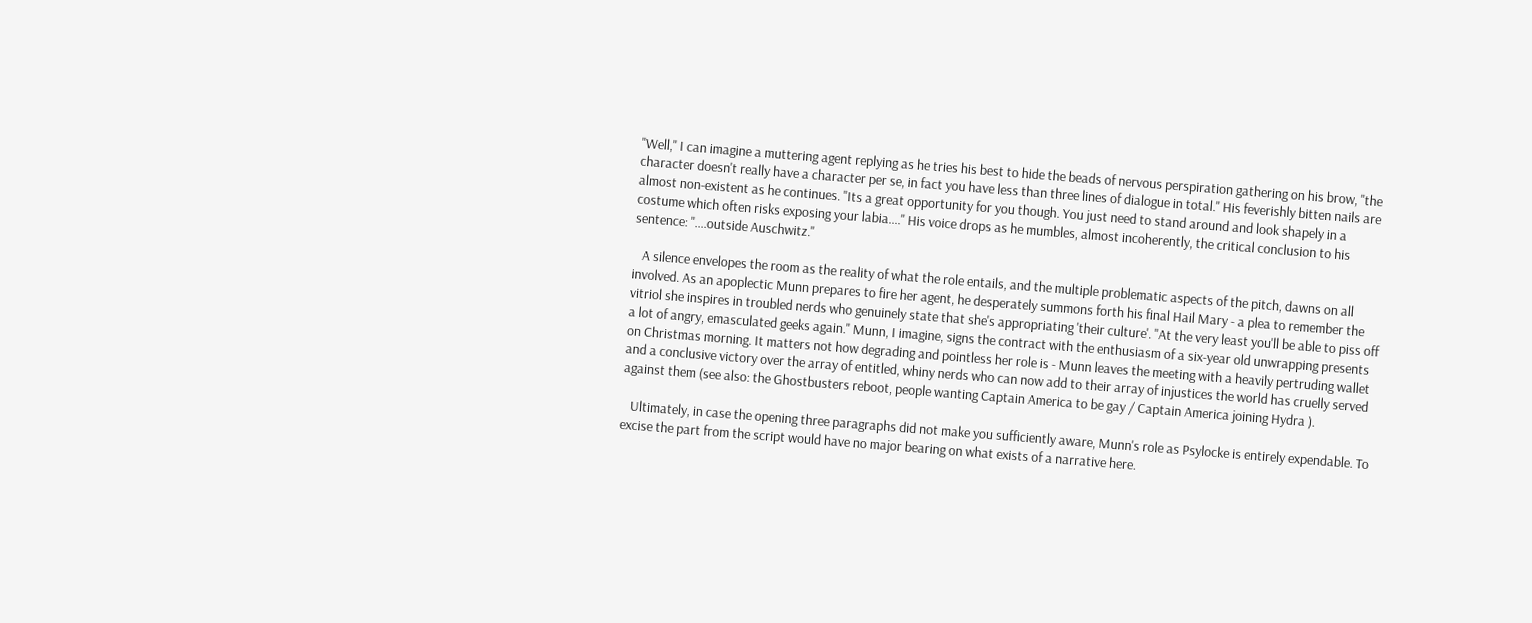"Well," I can imagine a muttering agent replying as he tries his best to hide the beads of nervous perspiration gathering on his brow, "the character doesn't really have a character per se, in fact you have less than three lines of dialogue in total." His feverishly bitten nails are almost non-existent as he continues. "Its a great opportunity for you though. You just need to stand around and look shapely in a costume which often risks exposing your labia...." His voice drops as he mumbles, almost incoherently, the critical conclusion to his sentence: "....outside Auschwitz."

   A silence envelopes the room as the reality of what the role entails, and the multiple problematic aspects of the pitch, dawns on all involved. As an apoplectic Munn prepares to fire her agent, he desperately summons forth his final Hail Mary - a plea to remember the vitriol she inspires in troubled nerds who genuinely state that she's appropriating 'their culture'. "At the very least you'll be able to piss off a lot of angry, emasculated geeks again." Munn, I imagine, signs the contract with the enthusiasm of a six-year old unwrapping presents on Christmas morning. It matters not how degrading and pointless her role is - Munn leaves the meeting with a heavily pertruding wallet and a conclusive victory over the array of entitled, whiny nerds who can now add to their array of injustices the world has cruelly served against them (see also: the Ghostbusters reboot, people wanting Captain America to be gay / Captain America joining Hydra ).

   Ultimately, in case the opening three paragraphs did not make you sufficiently aware, Munn's role as Psylocke is entirely expendable. To excise the part from the script would have no major bearing on what exists of a narrative here.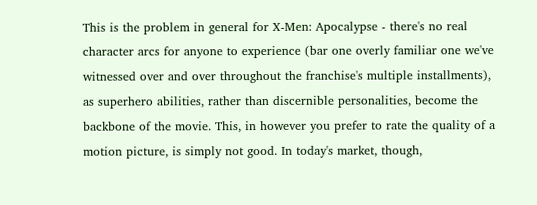This is the problem in general for X-Men: Apocalypse - there's no real character arcs for anyone to experience (bar one overly familiar one we've witnessed over and over throughout the franchise's multiple installments), as superhero abilities, rather than discernible personalities, become the backbone of the movie. This, in however you prefer to rate the quality of a motion picture, is simply not good. In today's market, though,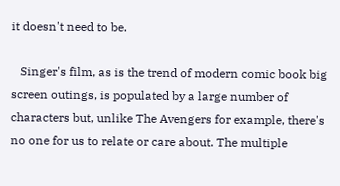it doesn't need to be.

   Singer's film, as is the trend of modern comic book big screen outings, is populated by a large number of characters but, unlike The Avengers for example, there's no one for us to relate or care about. The multiple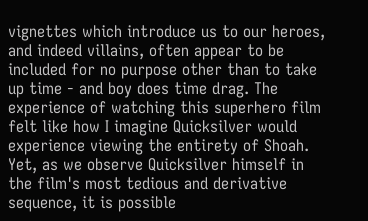vignettes which introduce us to our heroes, and indeed villains, often appear to be included for no purpose other than to take up time - and boy does time drag. The experience of watching this superhero film felt like how I imagine Quicksilver would experience viewing the entirety of Shoah. Yet, as we observe Quicksilver himself in the film's most tedious and derivative sequence, it is possible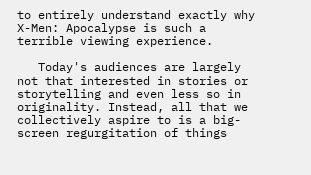to entirely understand exactly why X-Men: Apocalypse is such a terrible viewing experience.

   Today's audiences are largely not that interested in stories or storytelling and even less so in originality. Instead, all that we collectively aspire to is a big-screen regurgitation of things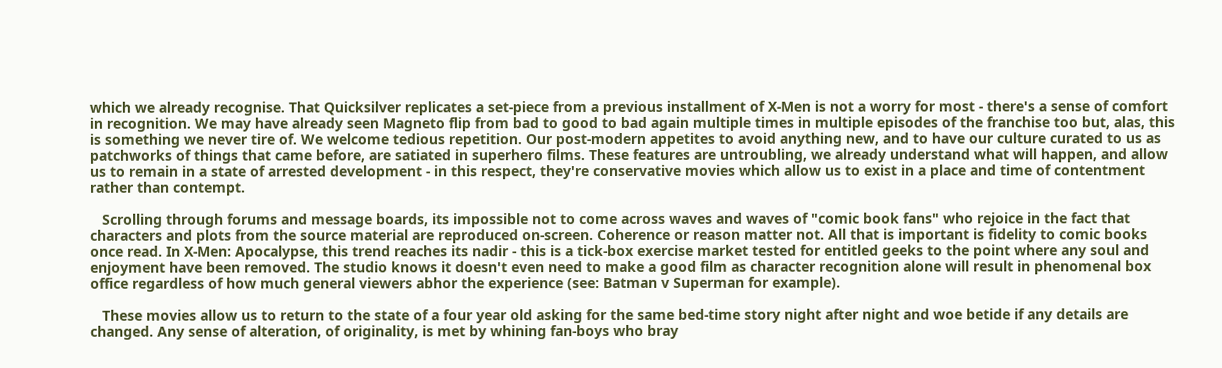which we already recognise. That Quicksilver replicates a set-piece from a previous installment of X-Men is not a worry for most - there's a sense of comfort in recognition. We may have already seen Magneto flip from bad to good to bad again multiple times in multiple episodes of the franchise too but, alas, this is something we never tire of. We welcome tedious repetition. Our post-modern appetites to avoid anything new, and to have our culture curated to us as patchworks of things that came before, are satiated in superhero films. These features are untroubling, we already understand what will happen, and allow us to remain in a state of arrested development - in this respect, they're conservative movies which allow us to exist in a place and time of contentment rather than contempt.

   Scrolling through forums and message boards, its impossible not to come across waves and waves of "comic book fans" who rejoice in the fact that characters and plots from the source material are reproduced on-screen. Coherence or reason matter not. All that is important is fidelity to comic books once read. In X-Men: Apocalypse, this trend reaches its nadir - this is a tick-box exercise market tested for entitled geeks to the point where any soul and enjoyment have been removed. The studio knows it doesn't even need to make a good film as character recognition alone will result in phenomenal box office regardless of how much general viewers abhor the experience (see: Batman v Superman for example).

   These movies allow us to return to the state of a four year old asking for the same bed-time story night after night and woe betide if any details are changed. Any sense of alteration, of originality, is met by whining fan-boys who bray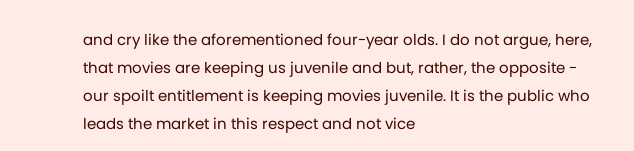and cry like the aforementioned four-year olds. I do not argue, here, that movies are keeping us juvenile and but, rather, the opposite - our spoilt entitlement is keeping movies juvenile. It is the public who leads the market in this respect and not vice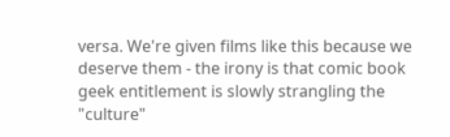versa. We're given films like this because we deserve them - the irony is that comic book geek entitlement is slowly strangling the "culture"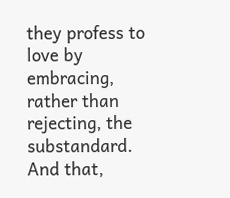they profess to love by embracing, rather than rejecting, the substandard. And that,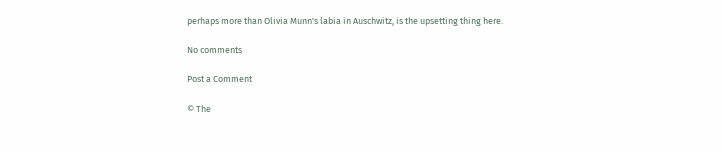perhaps more than Olivia Munn's labia in Auschwitz, is the upsetting thing here.

No comments

Post a Comment

© The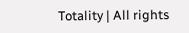Totality | All rights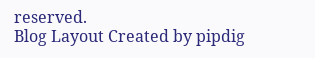reserved.
Blog Layout Created by pipdig